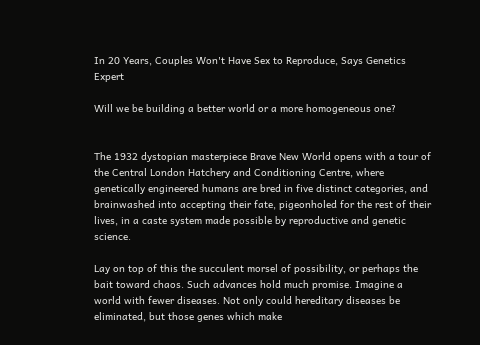In 20 Years, Couples Won't Have Sex to Reproduce, Says Genetics Expert

Will we be building a better world or a more homogeneous one?


The 1932 dystopian masterpiece Brave New World opens with a tour of the Central London Hatchery and Conditioning Centre, where genetically engineered humans are bred in five distinct categories, and brainwashed into accepting their fate, pigeonholed for the rest of their lives, in a caste system made possible by reproductive and genetic science.

Lay on top of this the succulent morsel of possibility, or perhaps the bait toward chaos. Such advances hold much promise. Imagine a world with fewer diseases. Not only could hereditary diseases be eliminated, but those genes which make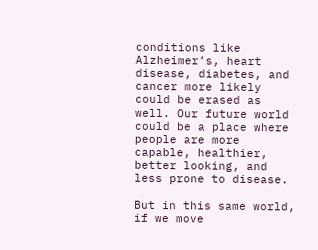conditions like Alzheimer’s, heart disease, diabetes, and cancer more likely could be erased as well. Our future world could be a place where people are more capable, healthier, better looking, and less prone to disease.

But in this same world, if we move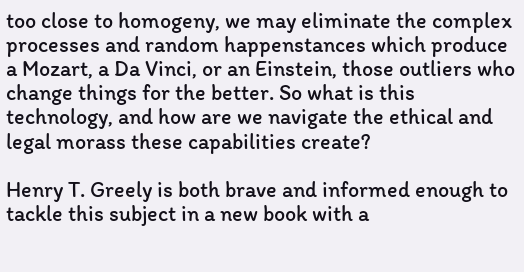too close to homogeny, we may eliminate the complex processes and random happenstances which produce a Mozart, a Da Vinci, or an Einstein, those outliers who change things for the better. So what is this technology, and how are we navigate the ethical and legal morass these capabilities create?

Henry T. Greely is both brave and informed enough to tackle this subject in a new book with a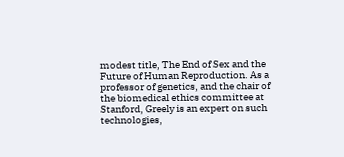modest title, The End of Sex and the Future of Human Reproduction. As a professor of genetics, and the chair of the biomedical ethics committee at Stanford, Greely is an expert on such technologies,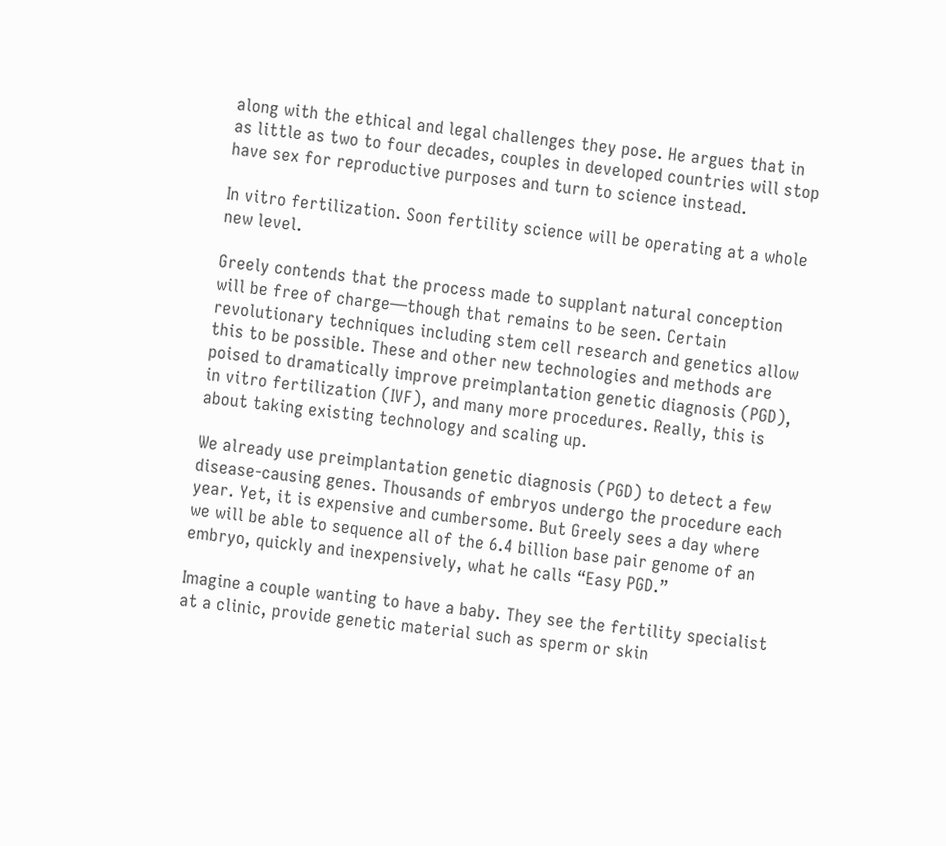along with the ethical and legal challenges they pose. He argues that in as little as two to four decades, couples in developed countries will stop have sex for reproductive purposes and turn to science instead.

In vitro fertilization. Soon fertility science will be operating at a whole new level.

Greely contends that the process made to supplant natural conception will be free of charge—though that remains to be seen. Certain revolutionary techniques including stem cell research and genetics allow this to be possible. These and other new technologies and methods are poised to dramatically improve preimplantation genetic diagnosis (PGD), in vitro fertilization (IVF), and many more procedures. Really, this is about taking existing technology and scaling up.

We already use preimplantation genetic diagnosis (PGD) to detect a few disease-causing genes. Thousands of embryos undergo the procedure each year. Yet, it is expensive and cumbersome. But Greely sees a day where we will be able to sequence all of the 6.4 billion base pair genome of an embryo, quickly and inexpensively, what he calls “Easy PGD.”

Imagine a couple wanting to have a baby. They see the fertility specialist at a clinic, provide genetic material such as sperm or skin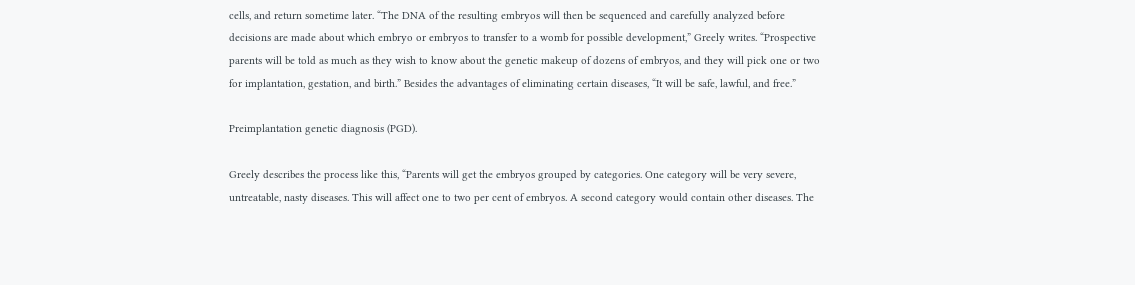cells, and return sometime later. “The DNA of the resulting embryos will then be sequenced and carefully analyzed before decisions are made about which embryo or embryos to transfer to a womb for possible development,” Greely writes. “Prospective parents will be told as much as they wish to know about the genetic makeup of dozens of embryos, and they will pick one or two for implantation, gestation, and birth.” Besides the advantages of eliminating certain diseases, “It will be safe, lawful, and free.”

Preimplantation genetic diagnosis (PGD).

Greely describes the process like this, “Parents will get the embryos grouped by categories. One category will be very severe, untreatable, nasty diseases. This will affect one to two per cent of embryos. A second category would contain other diseases. The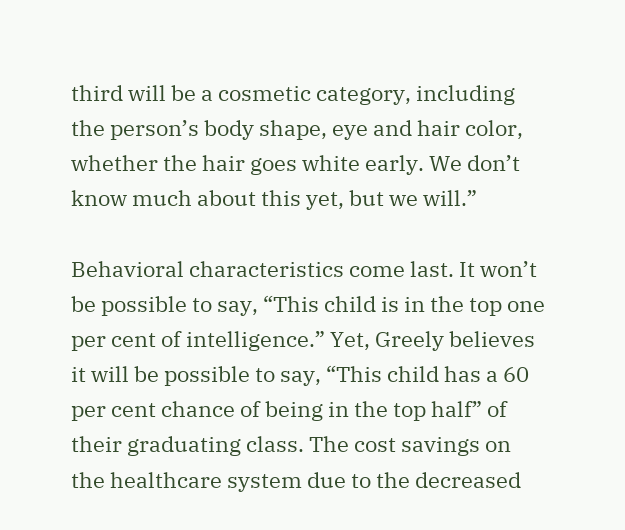third will be a cosmetic category, including the person’s body shape, eye and hair color, whether the hair goes white early. We don’t know much about this yet, but we will.”

Behavioral characteristics come last. It won’t be possible to say, “This child is in the top one per cent of intelligence.” Yet, Greely believes it will be possible to say, “This child has a 60 per cent chance of being in the top half” of their graduating class. The cost savings on the healthcare system due to the decreased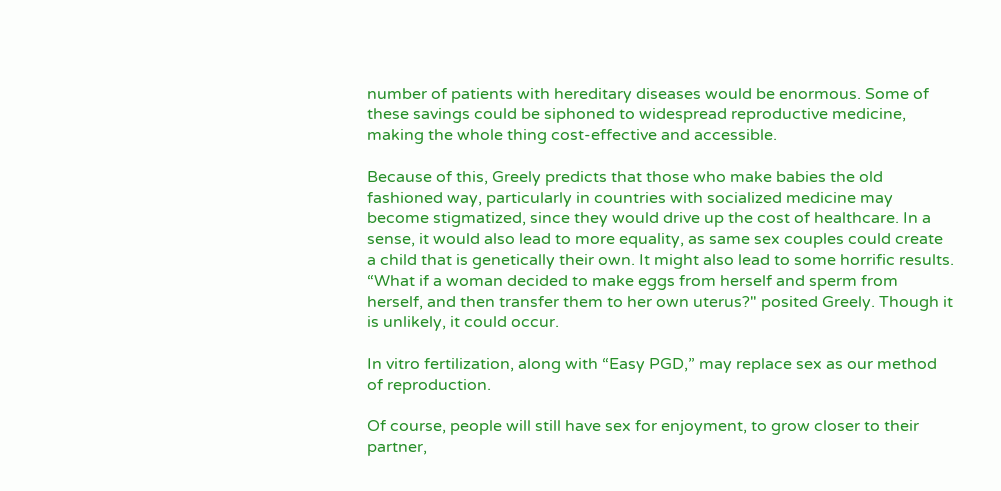number of patients with hereditary diseases would be enormous. Some of these savings could be siphoned to widespread reproductive medicine, making the whole thing cost-effective and accessible.

Because of this, Greely predicts that those who make babies the old fashioned way, particularly in countries with socialized medicine may become stigmatized, since they would drive up the cost of healthcare. In a sense, it would also lead to more equality, as same sex couples could create a child that is genetically their own. It might also lead to some horrific results. “What if a woman decided to make eggs from herself and sperm from herself, and then transfer them to her own uterus?" posited Greely. Though it is unlikely, it could occur.

In vitro fertilization, along with “Easy PGD,” may replace sex as our method of reproduction.

Of course, people will still have sex for enjoyment, to grow closer to their partner,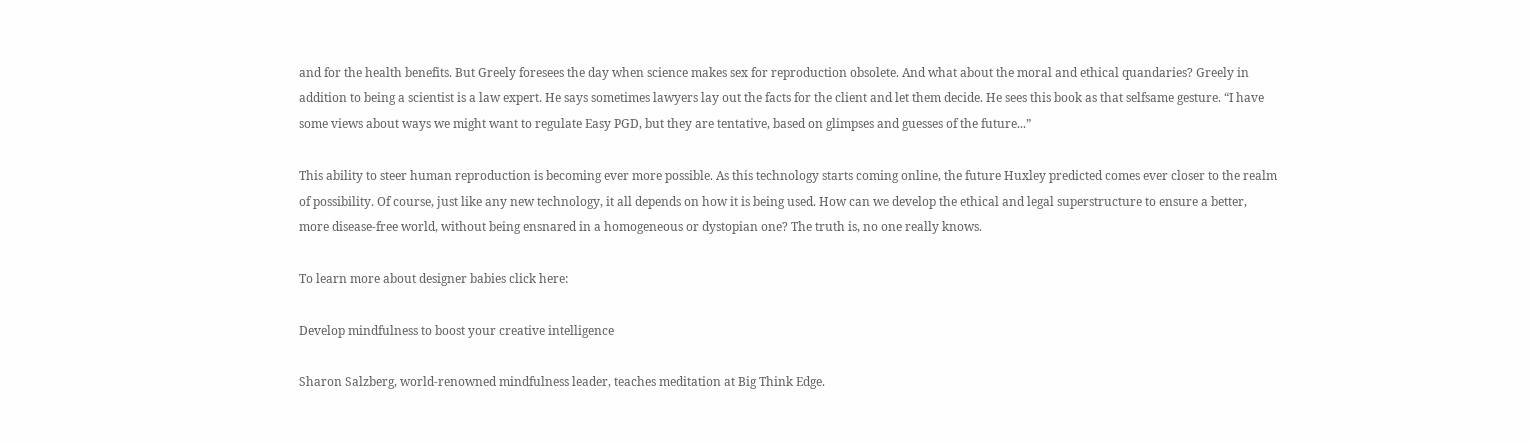and for the health benefits. But Greely foresees the day when science makes sex for reproduction obsolete. And what about the moral and ethical quandaries? Greely in addition to being a scientist is a law expert. He says sometimes lawyers lay out the facts for the client and let them decide. He sees this book as that selfsame gesture. “I have some views about ways we might want to regulate Easy PGD, but they are tentative, based on glimpses and guesses of the future...”

This ability to steer human reproduction is becoming ever more possible. As this technology starts coming online, the future Huxley predicted comes ever closer to the realm of possibility. Of course, just like any new technology, it all depends on how it is being used. How can we develop the ethical and legal superstructure to ensure a better, more disease-free world, without being ensnared in a homogeneous or dystopian one? The truth is, no one really knows.

To learn more about designer babies click here:

Develop mindfulness to boost your creative intelligence

Sharon Salzberg, world-renowned mindfulness leader, teaches meditation at Big Think Edge.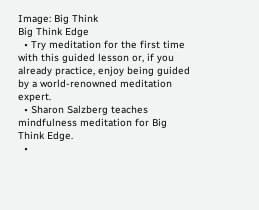Image: Big Think
Big Think Edge
  • Try meditation for the first time with this guided lesson or, if you already practice, enjoy being guided by a world-renowned meditation expert.
  • Sharon Salzberg teaches mindfulness meditation for Big Think Edge.
  •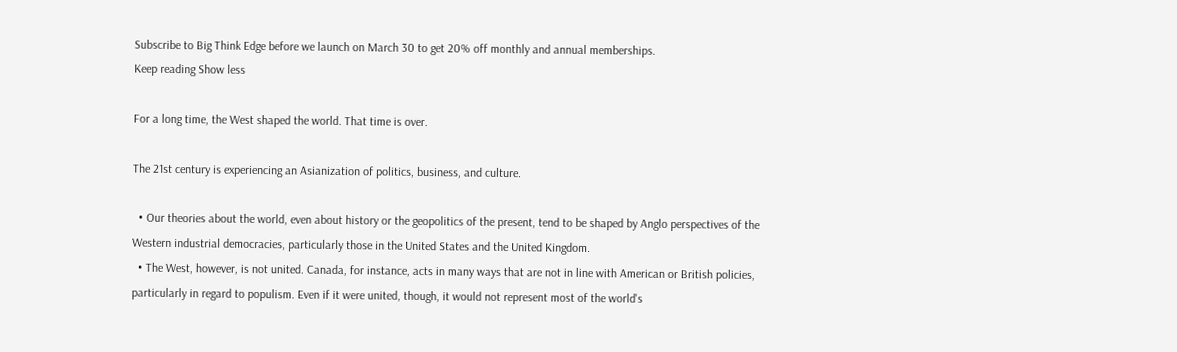Subscribe to Big Think Edge before we launch on March 30 to get 20% off monthly and annual memberships.
Keep reading Show less

For a long time, the West shaped the world. That time is over.

The 21st century is experiencing an Asianization of politics, business, and culture.

  • Our theories about the world, even about history or the geopolitics of the present, tend to be shaped by Anglo perspectives of the Western industrial democracies, particularly those in the United States and the United Kingdom.
  • The West, however, is not united. Canada, for instance, acts in many ways that are not in line with American or British policies, particularly in regard to populism. Even if it were united, though, it would not represent most of the world's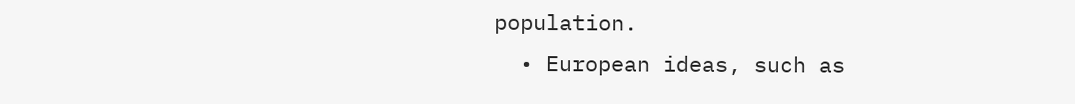population.
  • European ideas, such as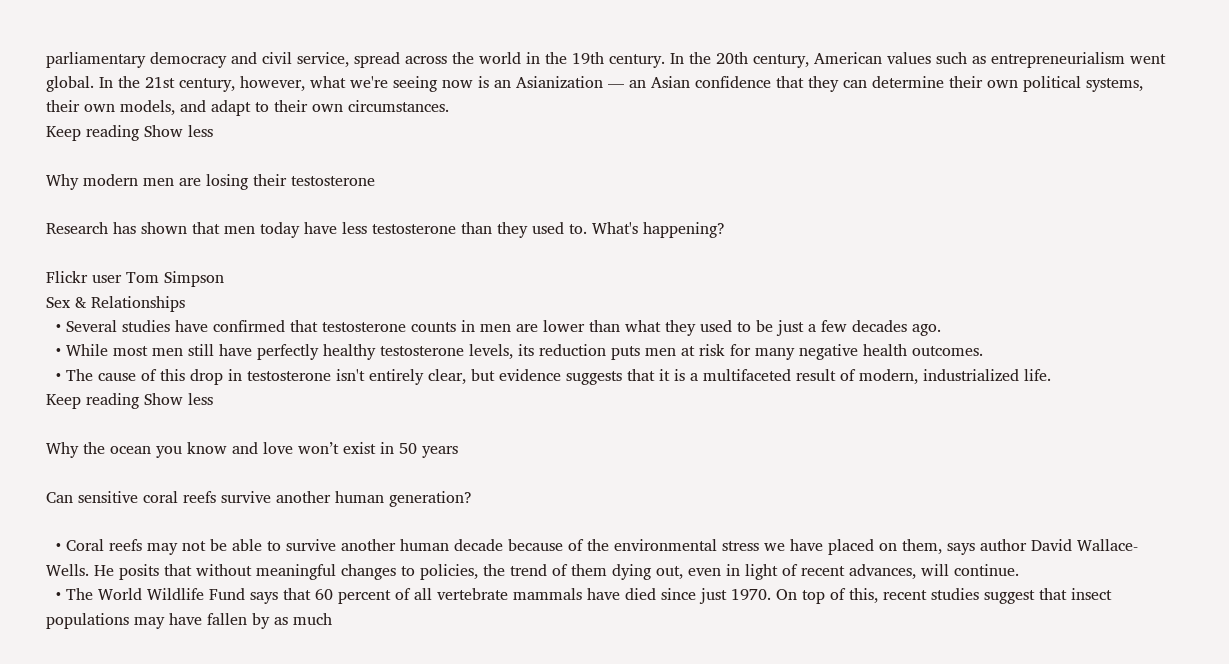parliamentary democracy and civil service, spread across the world in the 19th century. In the 20th century, American values such as entrepreneurialism went global. In the 21st century, however, what we're seeing now is an Asianization — an Asian confidence that they can determine their own political systems, their own models, and adapt to their own circumstances.
Keep reading Show less

Why modern men are losing their testosterone

Research has shown that men today have less testosterone than they used to. What's happening?

Flickr user Tom Simpson
Sex & Relationships
  • Several studies have confirmed that testosterone counts in men are lower than what they used to be just a few decades ago.
  • While most men still have perfectly healthy testosterone levels, its reduction puts men at risk for many negative health outcomes.
  • The cause of this drop in testosterone isn't entirely clear, but evidence suggests that it is a multifaceted result of modern, industrialized life.
Keep reading Show less

Why the ocean you know and love won’t exist in 50 years

Can sensitive coral reefs survive another human generation?

  • Coral reefs may not be able to survive another human decade because of the environmental stress we have placed on them, says author David Wallace-Wells. He posits that without meaningful changes to policies, the trend of them dying out, even in light of recent advances, will continue.
  • The World Wildlife Fund says that 60 percent of all vertebrate mammals have died since just 1970. On top of this, recent studies suggest that insect populations may have fallen by as much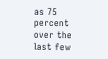as 75 percent over the last few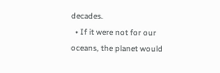decades.
  • If it were not for our oceans, the planet would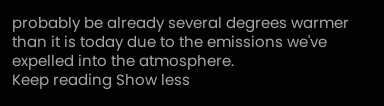probably be already several degrees warmer than it is today due to the emissions we've expelled into the atmosphere.
Keep reading Show less